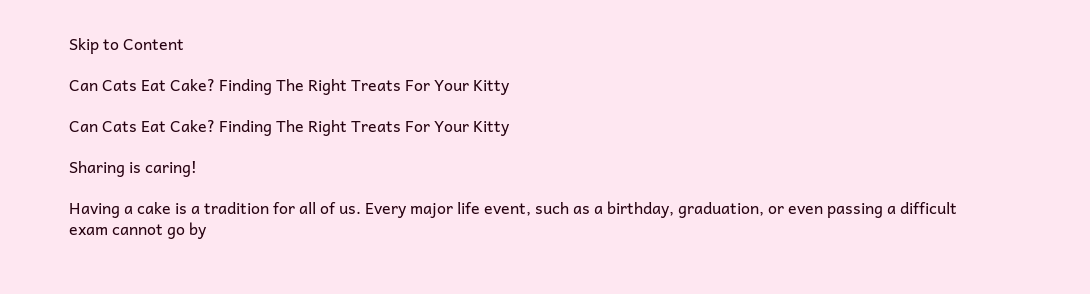Skip to Content

Can Cats Eat Cake? Finding The Right Treats For Your Kitty

Can Cats Eat Cake? Finding The Right Treats For Your Kitty

Sharing is caring!

Having a cake is a tradition for all of us. Every major life event, such as a birthday, graduation, or even passing a difficult exam cannot go by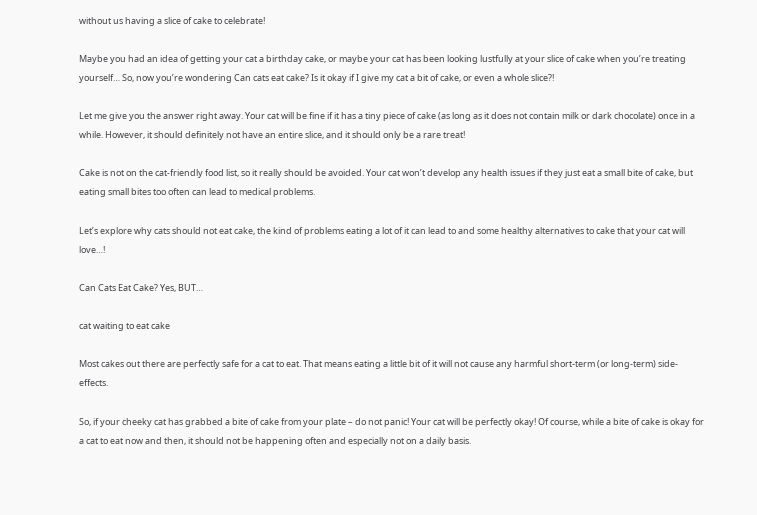without us having a slice of cake to celebrate!

Maybe you had an idea of getting your cat a birthday cake, or maybe your cat has been looking lustfully at your slice of cake when you’re treating yourself… So, now you’re wondering Can cats eat cake? Is it okay if I give my cat a bit of cake, or even a whole slice?!

Let me give you the answer right away. Your cat will be fine if it has a tiny piece of cake (as long as it does not contain milk or dark chocolate) once in a while. However, it should definitely not have an entire slice, and it should only be a rare treat!

Cake is not on the cat-friendly food list, so it really should be avoided. Your cat won’t develop any health issues if they just eat a small bite of cake, but eating small bites too often can lead to medical problems.

Let’s explore why cats should not eat cake, the kind of problems eating a lot of it can lead to and some healthy alternatives to cake that your cat will love…!

Can Cats Eat Cake? Yes, BUT…

cat waiting to eat cake

Most cakes out there are perfectly safe for a cat to eat. That means eating a little bit of it will not cause any harmful short-term (or long-term) side-effects.

So, if your cheeky cat has grabbed a bite of cake from your plate – do not panic! Your cat will be perfectly okay! Of course, while a bite of cake is okay for a cat to eat now and then, it should not be happening often and especially not on a daily basis.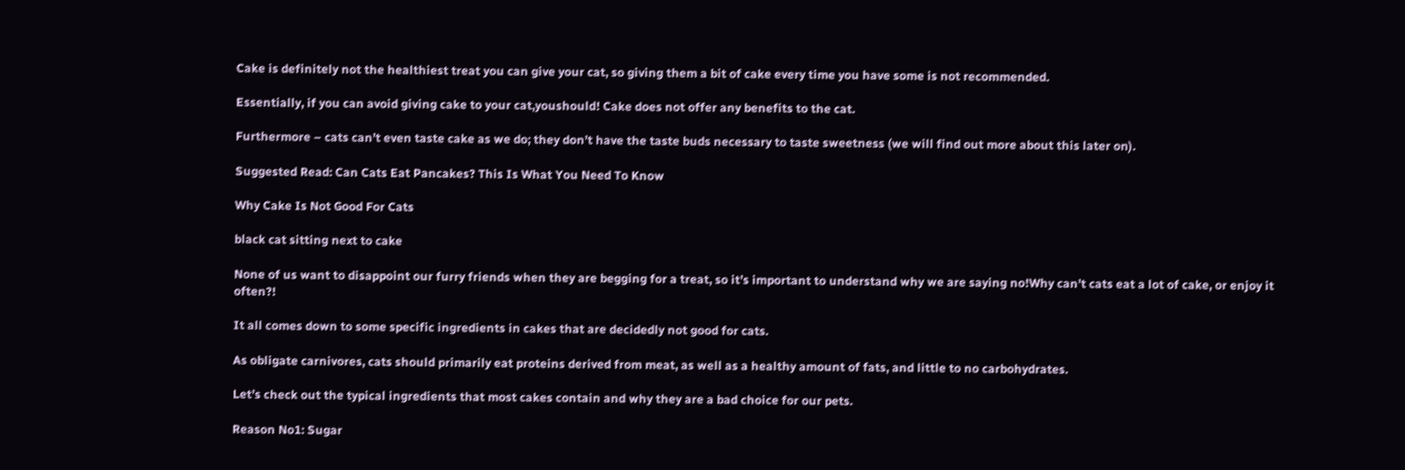Cake is definitely not the healthiest treat you can give your cat, so giving them a bit of cake every time you have some is not recommended.

Essentially, if you can avoid giving cake to your cat,youshould! Cake does not offer any benefits to the cat.

Furthermore – cats can’t even taste cake as we do; they don’t have the taste buds necessary to taste sweetness (we will find out more about this later on).

Suggested Read: Can Cats Eat Pancakes? This Is What You Need To Know

Why Cake Is Not Good For Cats

black cat sitting next to cake

None of us want to disappoint our furry friends when they are begging for a treat, so it’s important to understand why we are saying no!Why can’t cats eat a lot of cake, or enjoy it often?!

It all comes down to some specific ingredients in cakes that are decidedly not good for cats.

As obligate carnivores, cats should primarily eat proteins derived from meat, as well as a healthy amount of fats, and little to no carbohydrates.

Let’s check out the typical ingredients that most cakes contain and why they are a bad choice for our pets.

Reason No1: Sugar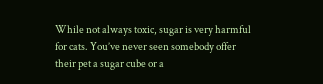While not always toxic, sugar is very harmful for cats. You’ve never seen somebody offer their pet a sugar cube or a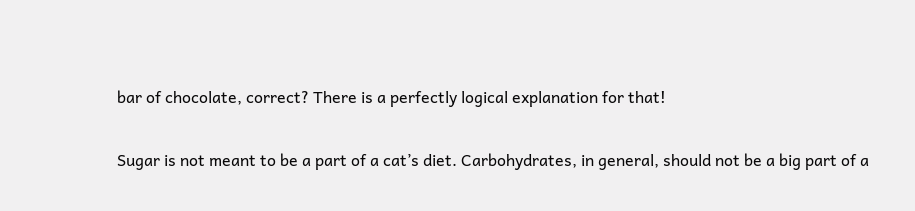bar of chocolate, correct? There is a perfectly logical explanation for that!

Sugar is not meant to be a part of a cat’s diet. Carbohydrates, in general, should not be a big part of a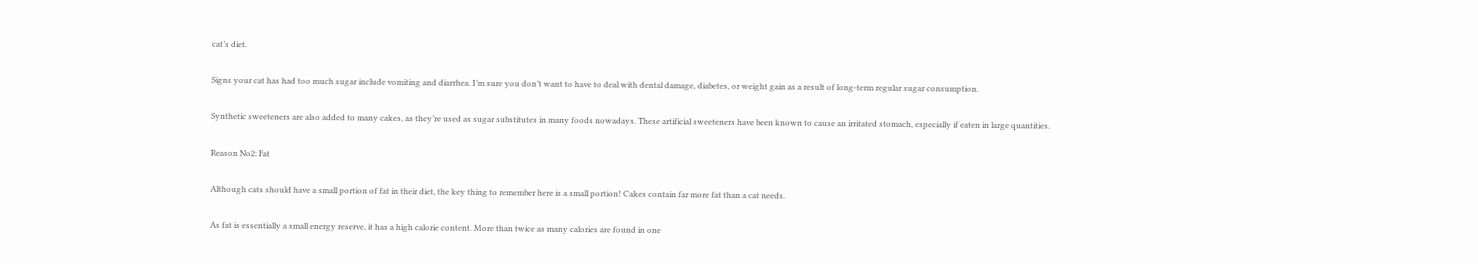cat’s diet.

Signs your cat has had too much sugar include vomiting and diarrhea. I’m sure you don’t want to have to deal with dental damage, diabetes, or weight gain as a result of long-term regular sugar consumption.

Synthetic sweeteners are also added to many cakes, as they’re used as sugar substitutes in many foods nowadays. These artificial sweeteners have been known to cause an irritated stomach, especially if eaten in large quantities.

Reason No2: Fat

Although cats should have a small portion of fat in their diet, the key thing to remember here is a small portion! Cakes contain far more fat than a cat needs.

As fat is essentially a small energy reserve, it has a high calorie content. More than twice as many calories are found in one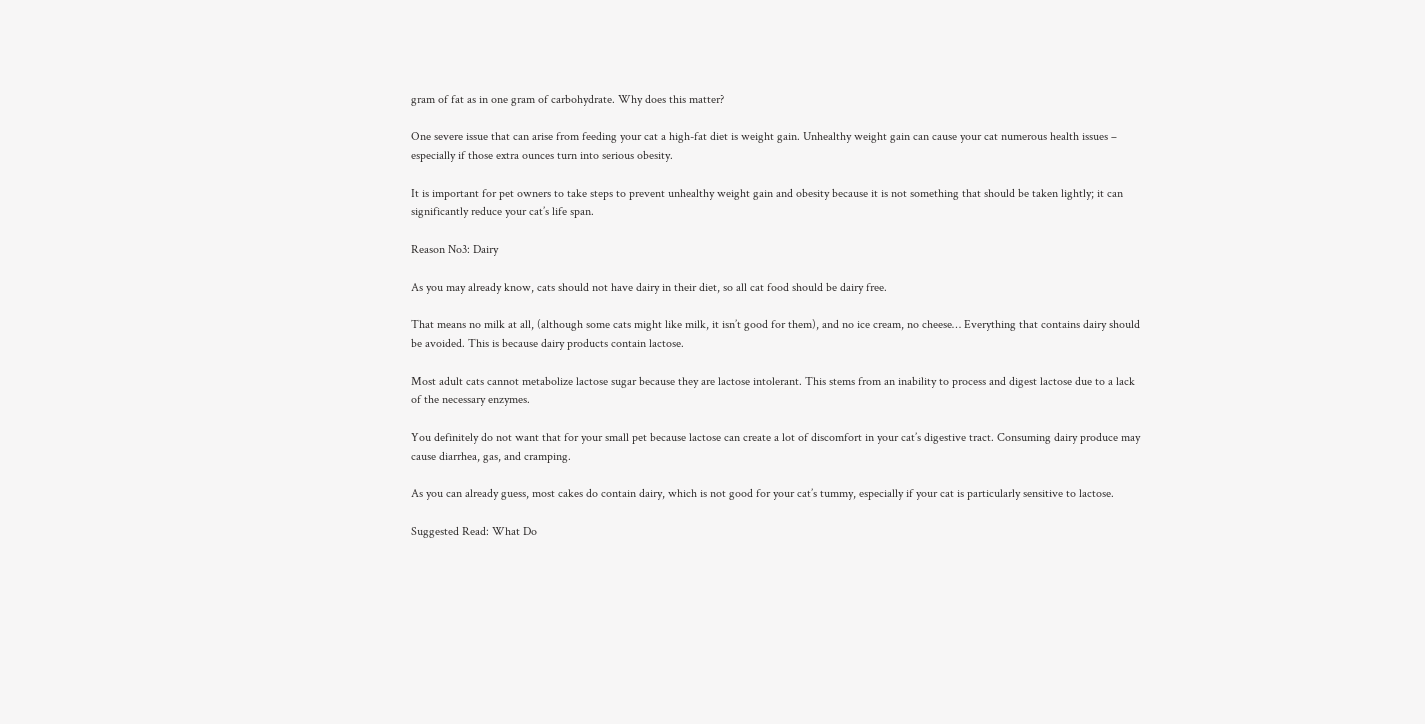gram of fat as in one gram of carbohydrate. Why does this matter?

One severe issue that can arise from feeding your cat a high-fat diet is weight gain. Unhealthy weight gain can cause your cat numerous health issues – especially if those extra ounces turn into serious obesity.

It is important for pet owners to take steps to prevent unhealthy weight gain and obesity because it is not something that should be taken lightly; it can significantly reduce your cat’s life span.

Reason No3: Dairy

As you may already know, cats should not have dairy in their diet, so all cat food should be dairy free.

That means no milk at all, (although some cats might like milk, it isn’t good for them), and no ice cream, no cheese… Everything that contains dairy should be avoided. This is because dairy products contain lactose.

Most adult cats cannot metabolize lactose sugar because they are lactose intolerant. This stems from an inability to process and digest lactose due to a lack of the necessary enzymes.

You definitely do not want that for your small pet because lactose can create a lot of discomfort in your cat’s digestive tract. Consuming dairy produce may cause diarrhea, gas, and cramping.

As you can already guess, most cakes do contain dairy, which is not good for your cat’s tummy, especially if your cat is particularly sensitive to lactose.

Suggested Read: What Do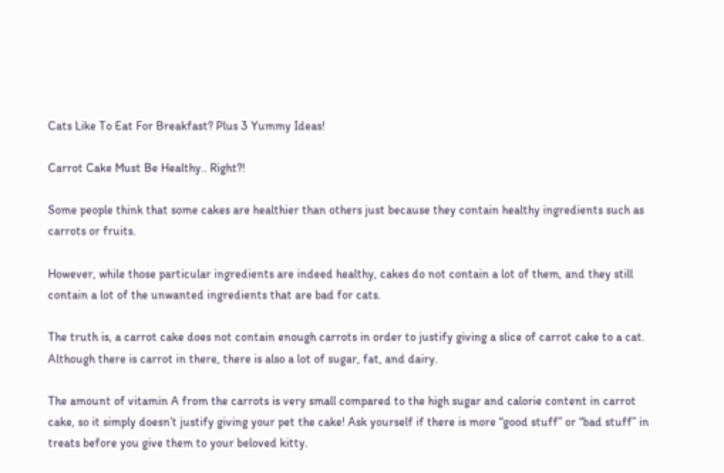Cats Like To Eat For Breakfast? Plus 3 Yummy Ideas!

Carrot Cake Must Be Healthy.. Right?!

Some people think that some cakes are healthier than others just because they contain healthy ingredients such as carrots or fruits.

However, while those particular ingredients are indeed healthy, cakes do not contain a lot of them, and they still contain a lot of the unwanted ingredients that are bad for cats.

The truth is, a carrot cake does not contain enough carrots in order to justify giving a slice of carrot cake to a cat. Although there is carrot in there, there is also a lot of sugar, fat, and dairy.

The amount of vitamin A from the carrots is very small compared to the high sugar and calorie content in carrot cake, so it simply doesn’t justify giving your pet the cake! Ask yourself if there is more “good stuff” or “bad stuff” in treats before you give them to your beloved kitty.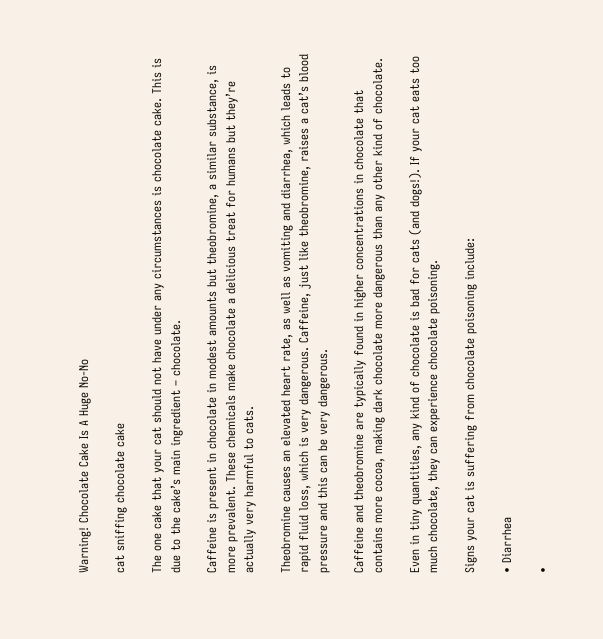Warning! Chocolate Cake Is A Huge No-No

cat sniffing chocolate cake

The one cake that your cat should not have under any circumstances is chocolate cake. This is due to the cake’s main ingredient – chocolate.

Caffeine is present in chocolate in modest amounts but theobromine, a similar substance, is more prevalent. These chemicals make chocolate a delicious treat for humans but they’re actually very harmful to cats.

Theobromine causes an elevated heart rate, as well as vomiting and diarrhea, which leads to rapid fluid loss, which is very dangerous. Caffeine, just like theobromine, raises a cat’s blood pressure and this can be very dangerous.

Caffeine and theobromine are typically found in higher concentrations in chocolate that contains more cocoa, making dark chocolate more dangerous than any other kind of chocolate.

Even in tiny quantities, any kind of chocolate is bad for cats (and dogs!). If your cat eats too much chocolate, they can experience chocolate poisoning.

Signs your cat is suffering from chocolate poisoning include:

• Diarrhea

•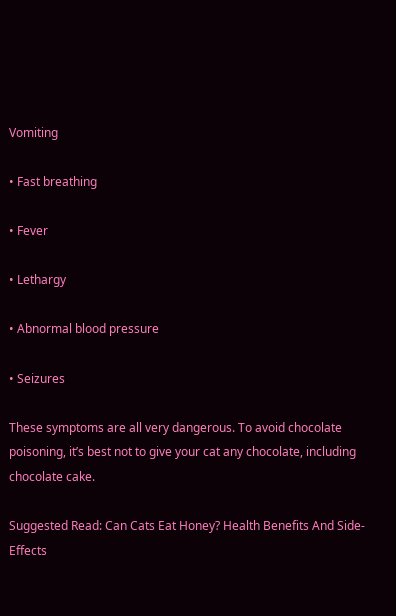Vomiting

• Fast breathing

• Fever

• Lethargy

• Abnormal blood pressure

• Seizures

These symptoms are all very dangerous. To avoid chocolate poisoning, it’s best not to give your cat any chocolate, including chocolate cake.

Suggested Read: Can Cats Eat Honey? Health Benefits And Side-Effects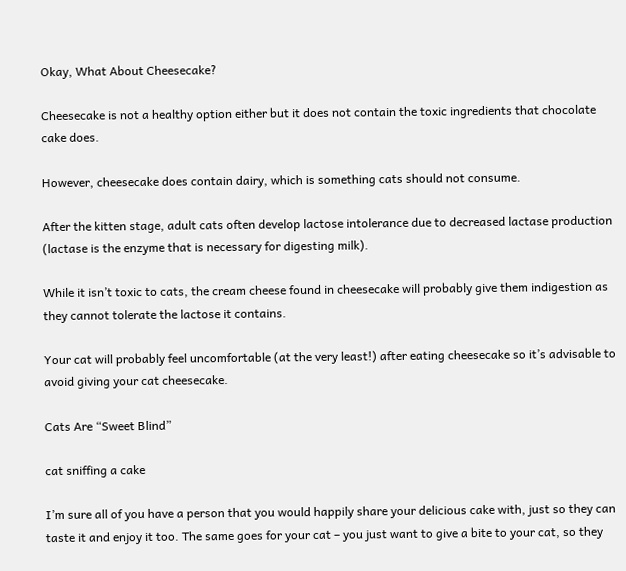Okay, What About Cheesecake?

Cheesecake is not a healthy option either but it does not contain the toxic ingredients that chocolate cake does.

However, cheesecake does contain dairy, which is something cats should not consume.

After the kitten stage, adult cats often develop lactose intolerance due to decreased lactase production (lactase is the enzyme that is necessary for digesting milk).

While it isn’t toxic to cats, the cream cheese found in cheesecake will probably give them indigestion as they cannot tolerate the lactose it contains.

Your cat will probably feel uncomfortable (at the very least!) after eating cheesecake so it’s advisable to avoid giving your cat cheesecake.

Cats Are “Sweet Blind”

cat sniffing a cake

I’m sure all of you have a person that you would happily share your delicious cake with, just so they can taste it and enjoy it too. The same goes for your cat – you just want to give a bite to your cat, so they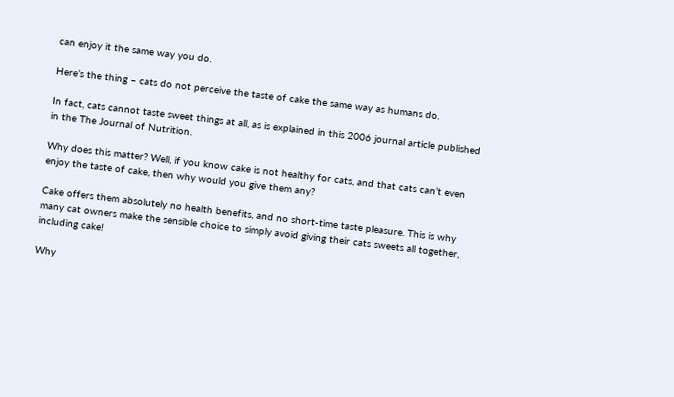can enjoy it the same way you do.

Here’s the thing – cats do not perceive the taste of cake the same way as humans do.

In fact, cats cannot taste sweet things at all, as is explained in this 2006 journal article published in the The Journal of Nutrition.

Why does this matter? Well, if you know cake is not healthy for cats, and that cats can’t even enjoy the taste of cake, then why would you give them any?

Cake offers them absolutely no health benefits, and no short-time taste pleasure. This is why many cat owners make the sensible choice to simply avoid giving their cats sweets all together, including cake!

Why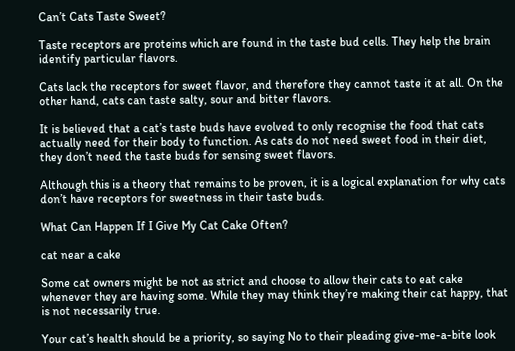Can’t Cats Taste Sweet?

Taste receptors are proteins which are found in the taste bud cells. They help the brain identify particular flavors.

Cats lack the receptors for sweet flavor, and therefore they cannot taste it at all. On the other hand, cats can taste salty, sour and bitter flavors.

It is believed that a cat’s taste buds have evolved to only recognise the food that cats actually need for their body to function. As cats do not need sweet food in their diet, they don’t need the taste buds for sensing sweet flavors.

Although this is a theory that remains to be proven, it is a logical explanation for why cats don’t have receptors for sweetness in their taste buds.

What Can Happen If I Give My Cat Cake Often?

cat near a cake

Some cat owners might be not as strict and choose to allow their cats to eat cake whenever they are having some. While they may think they’re making their cat happy, that is not necessarily true.

Your cat’s health should be a priority, so saying No to their pleading give-me-a-bite look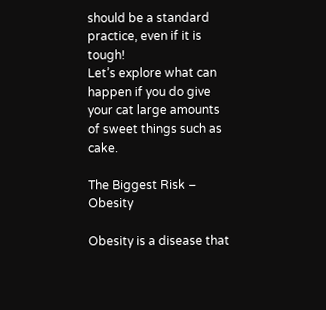should be a standard practice, even if it is tough!
Let’s explore what can happen if you do give your cat large amounts of sweet things such as cake.

The Biggest Risk – Obesity

Obesity is a disease that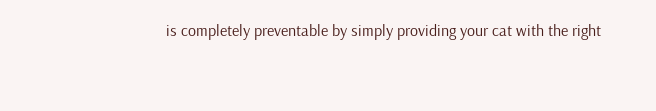is completely preventable by simply providing your cat with the right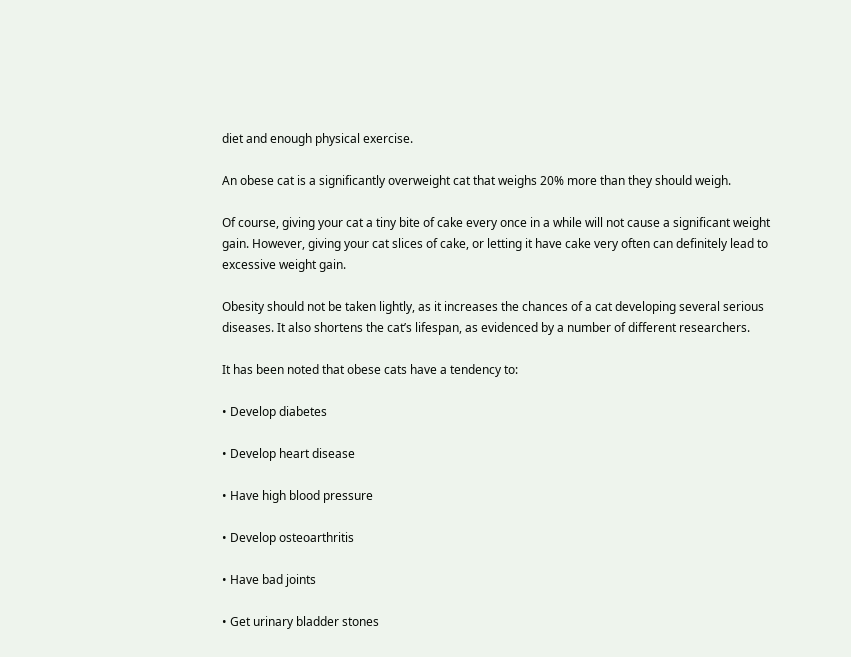diet and enough physical exercise.

An obese cat is a significantly overweight cat that weighs 20% more than they should weigh.

Of course, giving your cat a tiny bite of cake every once in a while will not cause a significant weight gain. However, giving your cat slices of cake, or letting it have cake very often can definitely lead to excessive weight gain.

Obesity should not be taken lightly, as it increases the chances of a cat developing several serious diseases. It also shortens the cat’s lifespan, as evidenced by a number of different researchers.

It has been noted that obese cats have a tendency to:

• Develop diabetes

• Develop heart disease

• Have high blood pressure

• Develop osteoarthritis

• Have bad joints

• Get urinary bladder stones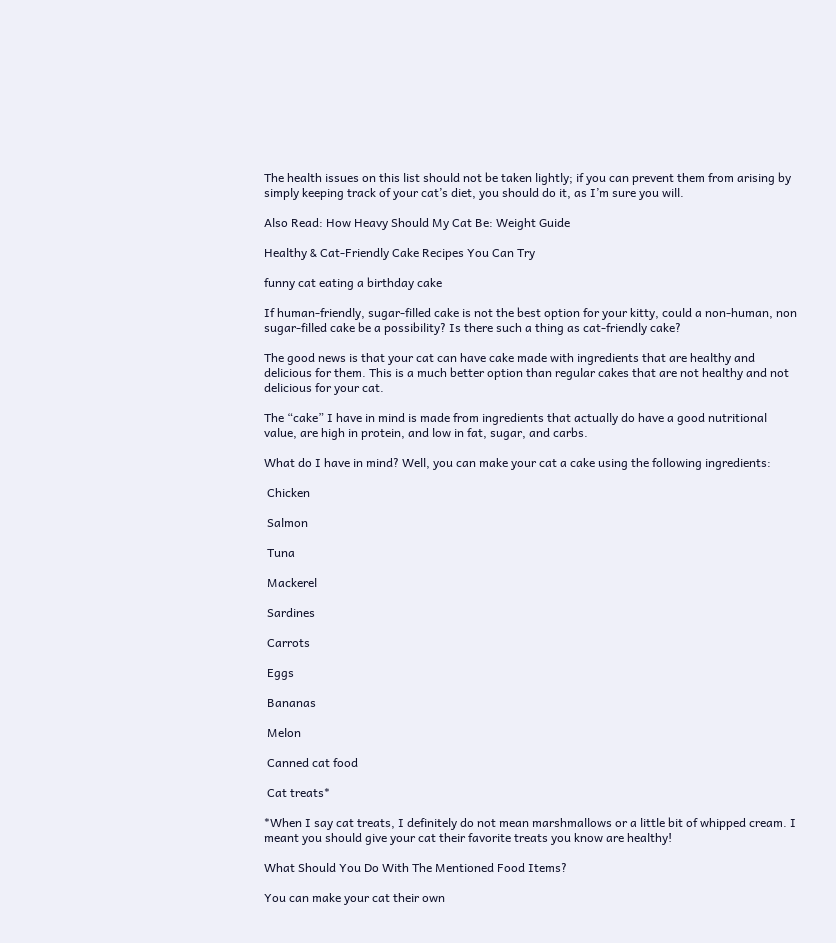The health issues on this list should not be taken lightly; if you can prevent them from arising by simply keeping track of your cat’s diet, you should do it, as I’m sure you will.

Also Read: How Heavy Should My Cat Be: Weight Guide

Healthy & Cat-Friendly Cake Recipes You Can Try

funny cat eating a birthday cake

If human-friendly, sugar-filled cake is not the best option for your kitty, could a non-human, non sugar-filled cake be a possibility? Is there such a thing as cat-friendly cake?

The good news is that your cat can have cake made with ingredients that are healthy and delicious for them. This is a much better option than regular cakes that are not healthy and not delicious for your cat.

The “cake” I have in mind is made from ingredients that actually do have a good nutritional value, are high in protein, and low in fat, sugar, and carbs.

What do I have in mind? Well, you can make your cat a cake using the following ingredients:

 Chicken

 Salmon

 Tuna

 Mackerel

 Sardines

 Carrots

 Eggs

 Bananas

 Melon

 Canned cat food

 Cat treats*

*When I say cat treats, I definitely do not mean marshmallows or a little bit of whipped cream. I meant you should give your cat their favorite treats you know are healthy!

What Should You Do With The Mentioned Food Items?

You can make your cat their own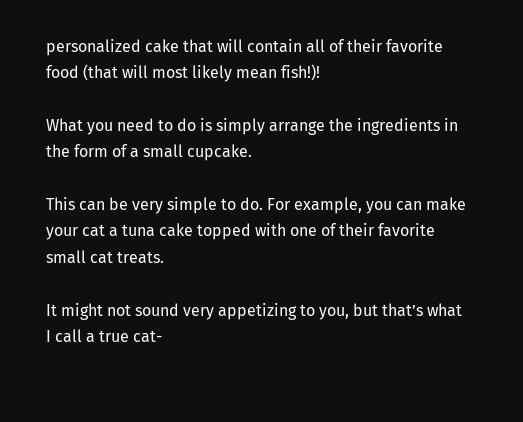personalized cake that will contain all of their favorite food (that will most likely mean fish!)!

What you need to do is simply arrange the ingredients in the form of a small cupcake.

This can be very simple to do. For example, you can make your cat a tuna cake topped with one of their favorite small cat treats.

It might not sound very appetizing to you, but that’s what I call a true cat-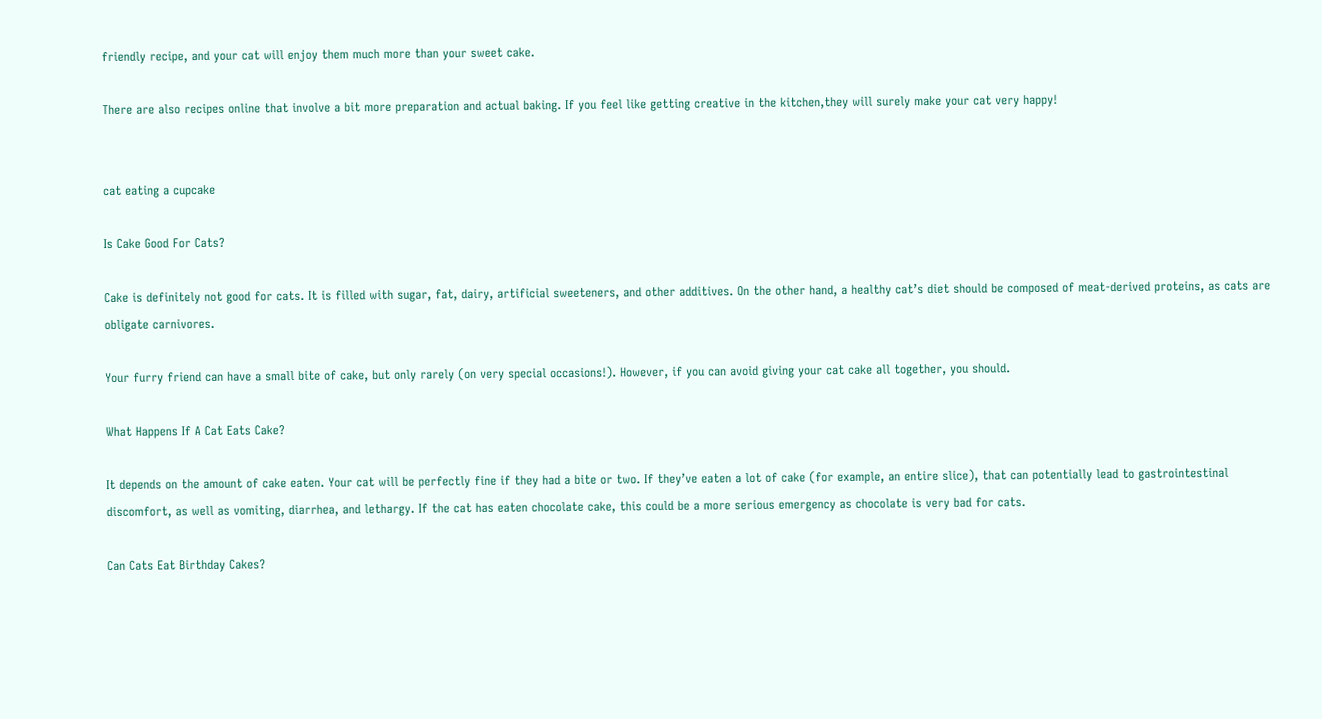friendly recipe, and your cat will enjoy them much more than your sweet cake.

There are also recipes online that involve a bit more preparation and actual baking. If you feel like getting creative in the kitchen,they will surely make your cat very happy!


cat eating a cupcake

Is Cake Good For Cats?

Cake is definitely not good for cats. It is filled with sugar, fat, dairy, artificial sweeteners, and other additives. On the other hand, a healthy cat’s diet should be composed of meat-derived proteins, as cats are obligate carnivores.

Your furry friend can have a small bite of cake, but only rarely (on very special occasions!). However, if you can avoid giving your cat cake all together, you should.

What Happens If A Cat Eats Cake?

It depends on the amount of cake eaten. Your cat will be perfectly fine if they had a bite or two. If they’ve eaten a lot of cake (for example, an entire slice), that can potentially lead to gastrointestinal discomfort, as well as vomiting, diarrhea, and lethargy. If the cat has eaten chocolate cake, this could be a more serious emergency as chocolate is very bad for cats.

Can Cats Eat Birthday Cakes?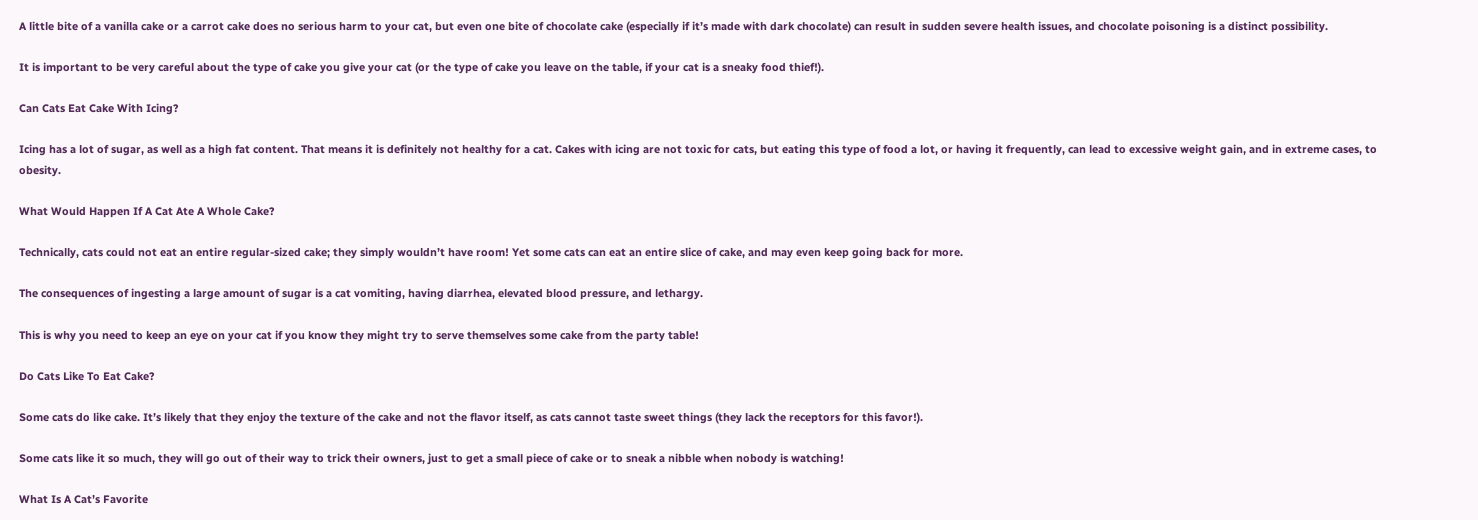A little bite of a vanilla cake or a carrot cake does no serious harm to your cat, but even one bite of chocolate cake (especially if it’s made with dark chocolate) can result in sudden severe health issues, and chocolate poisoning is a distinct possibility.

It is important to be very careful about the type of cake you give your cat (or the type of cake you leave on the table, if your cat is a sneaky food thief!).

Can Cats Eat Cake With Icing?

Icing has a lot of sugar, as well as a high fat content. That means it is definitely not healthy for a cat. Cakes with icing are not toxic for cats, but eating this type of food a lot, or having it frequently, can lead to excessive weight gain, and in extreme cases, to obesity.

What Would Happen If A Cat Ate A Whole Cake?

Technically, cats could not eat an entire regular-sized cake; they simply wouldn’t have room! Yet some cats can eat an entire slice of cake, and may even keep going back for more.

The consequences of ingesting a large amount of sugar is a cat vomiting, having diarrhea, elevated blood pressure, and lethargy.

This is why you need to keep an eye on your cat if you know they might try to serve themselves some cake from the party table!

Do Cats Like To Eat Cake?

Some cats do like cake. It’s likely that they enjoy the texture of the cake and not the flavor itself, as cats cannot taste sweet things (they lack the receptors for this favor!).

Some cats like it so much, they will go out of their way to trick their owners, just to get a small piece of cake or to sneak a nibble when nobody is watching!

What Is A Cat’s Favorite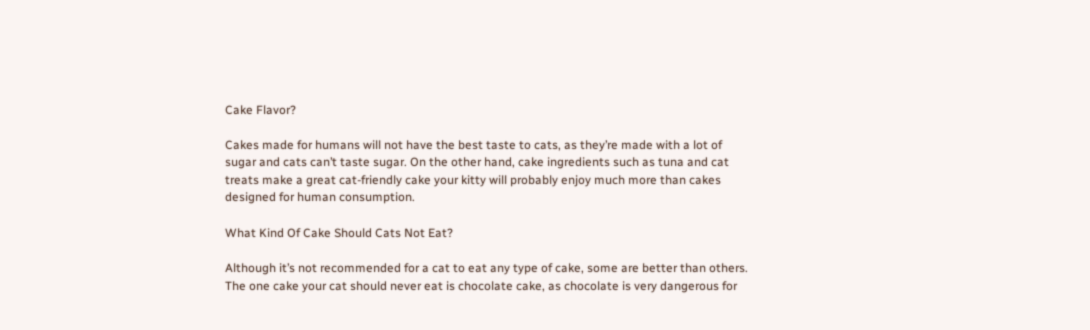Cake Flavor?

Cakes made for humans will not have the best taste to cats, as they’re made with a lot of sugar and cats can’t taste sugar. On the other hand, cake ingredients such as tuna and cat treats make a great cat-friendly cake your kitty will probably enjoy much more than cakes designed for human consumption.

What Kind Of Cake Should Cats Not Eat?

Although it’s not recommended for a cat to eat any type of cake, some are better than others. The one cake your cat should never eat is chocolate cake, as chocolate is very dangerous for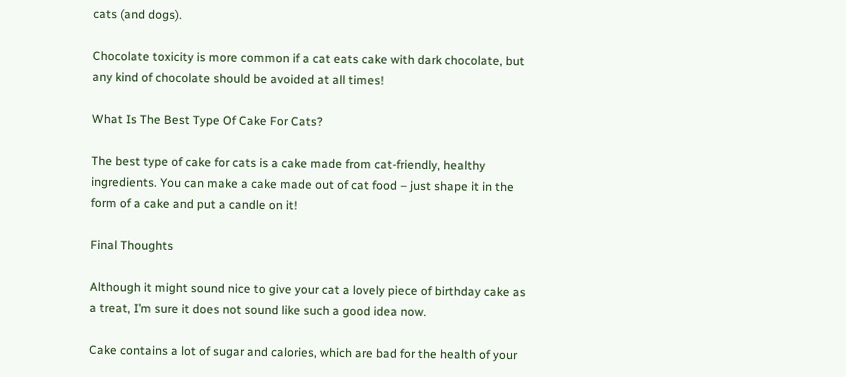cats (and dogs).

Chocolate toxicity is more common if a cat eats cake with dark chocolate, but any kind of chocolate should be avoided at all times!

What Is The Best Type Of Cake For Cats?

The best type of cake for cats is a cake made from cat-friendly, healthy ingredients. You can make a cake made out of cat food – just shape it in the form of a cake and put a candle on it!

Final Thoughts

Although it might sound nice to give your cat a lovely piece of birthday cake as a treat, I’m sure it does not sound like such a good idea now.

Cake contains a lot of sugar and calories, which are bad for the health of your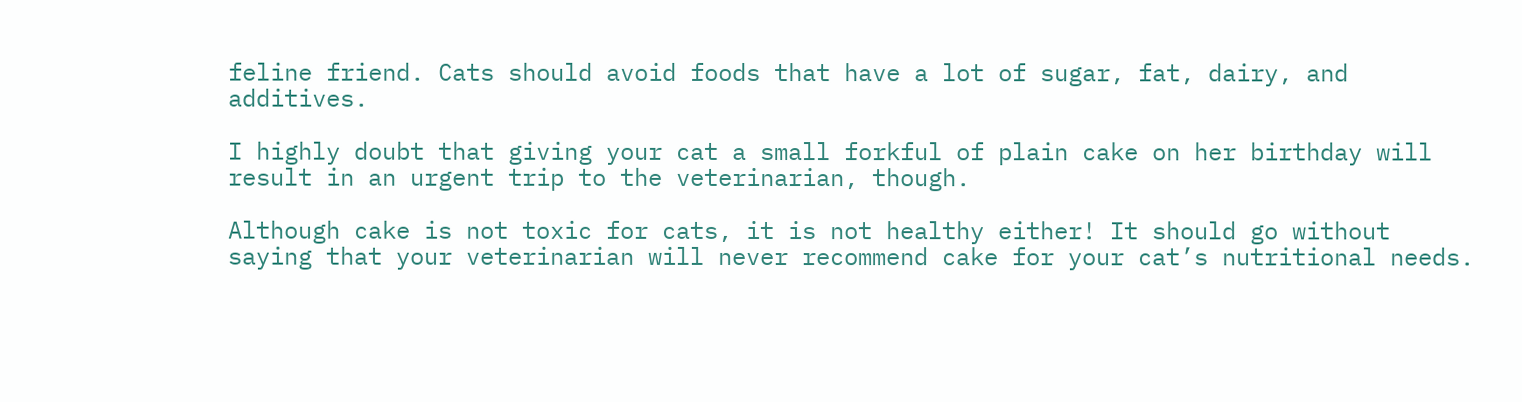feline friend. Cats should avoid foods that have a lot of sugar, fat, dairy, and additives.

I highly doubt that giving your cat a small forkful of plain cake on her birthday will result in an urgent trip to the veterinarian, though.

Although cake is not toxic for cats, it is not healthy either! It should go without saying that your veterinarian will never recommend cake for your cat’s nutritional needs.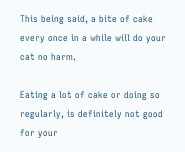This being said, a bite of cake every once in a while will do your cat no harm.

Eating a lot of cake or doing so regularly, is definitely not good for your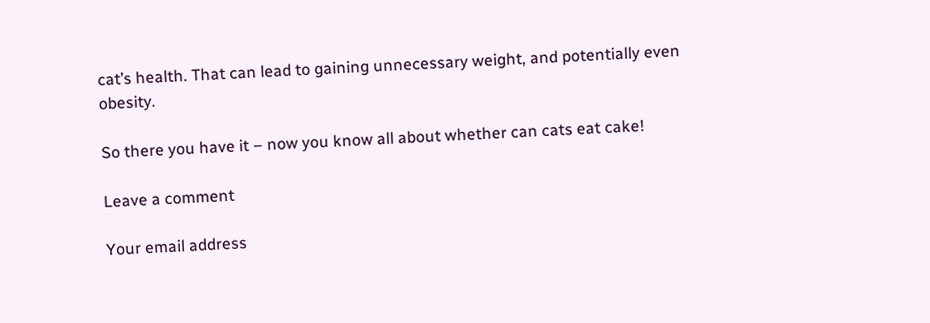cat’s health. That can lead to gaining unnecessary weight, and potentially even obesity.

So there you have it – now you know all about whether can cats eat cake!

Leave a comment

Your email address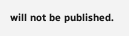will not be published.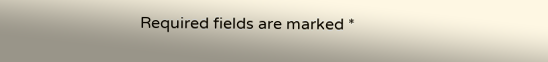Required fields are marked *